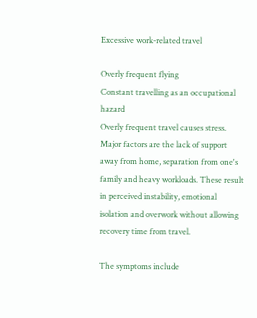Excessive work-related travel

Overly frequent flying
Constant travelling as an occupational hazard
Overly frequent travel causes stress. Major factors are the lack of support away from home, separation from one's family and heavy workloads. These result in perceived instability, emotional isolation and overwork without allowing recovery time from travel.

The symptoms include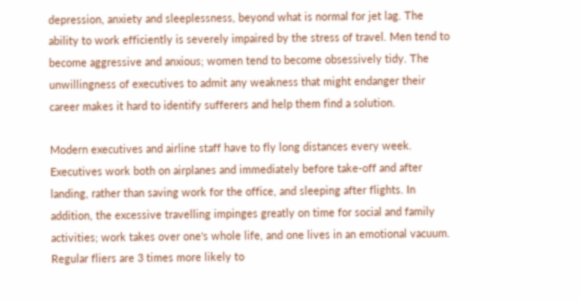depression, anxiety and sleeplessness, beyond what is normal for jet lag. The ability to work efficiently is severely impaired by the stress of travel. Men tend to become aggressive and anxious; women tend to become obsessively tidy. The unwillingness of executives to admit any weakness that might endanger their career makes it hard to identify sufferers and help them find a solution.

Modern executives and airline staff have to fly long distances every week. Executives work both on airplanes and immediately before take-off and after landing, rather than saving work for the office, and sleeping after flights. In addition, the excessive travelling impinges greatly on time for social and family activities; work takes over one's whole life, and one lives in an emotional vacuum.
Regular fliers are 3 times more likely to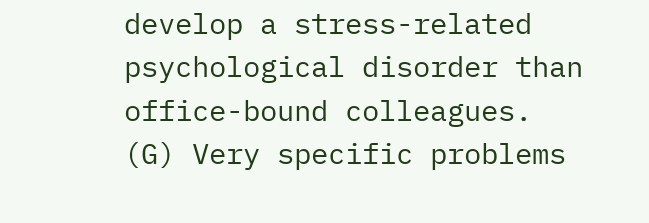develop a stress-related psychological disorder than office-bound colleagues.
(G) Very specific problems